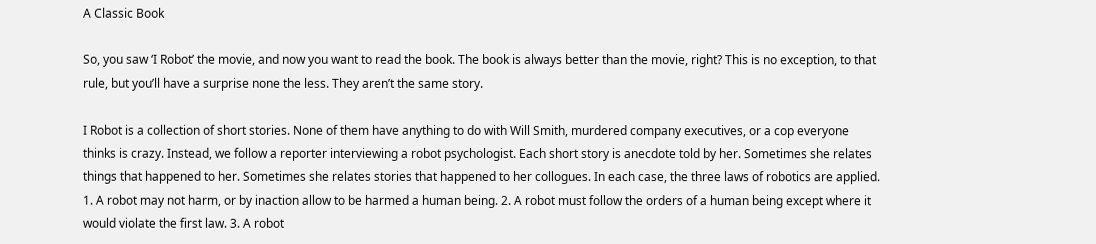A Classic Book

So, you saw ‘I Robot’ the movie, and now you want to read the book. The book is always better than the movie, right? This is no exception, to that rule, but you’ll have a surprise none the less. They aren’t the same story.

I Robot is a collection of short stories. None of them have anything to do with Will Smith, murdered company executives, or a cop everyone thinks is crazy. Instead, we follow a reporter interviewing a robot psychologist. Each short story is anecdote told by her. Sometimes she relates things that happened to her. Sometimes she relates stories that happened to her collogues. In each case, the three laws of robotics are applied. 1. A robot may not harm, or by inaction allow to be harmed a human being. 2. A robot must follow the orders of a human being except where it would violate the first law. 3. A robot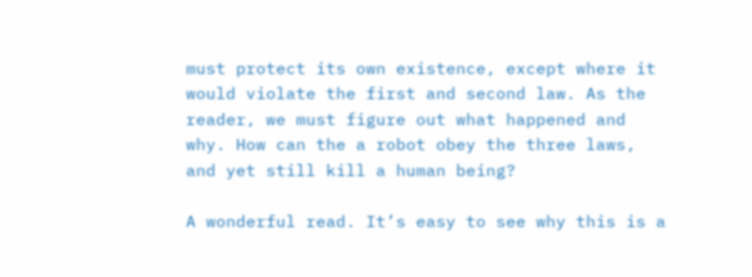must protect its own existence, except where it would violate the first and second law. As the reader, we must figure out what happened and why. How can the a robot obey the three laws, and yet still kill a human being?

A wonderful read. It’s easy to see why this is a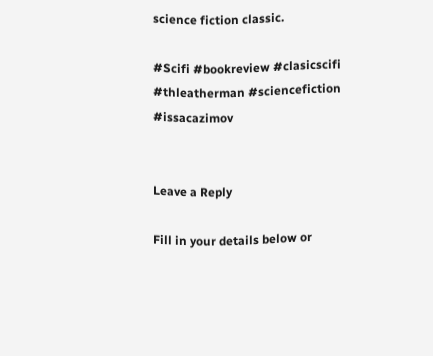science fiction classic.

#Scifi #bookreview #clasicscifi #thleatherman #sciencefiction #issacazimov


Leave a Reply

Fill in your details below or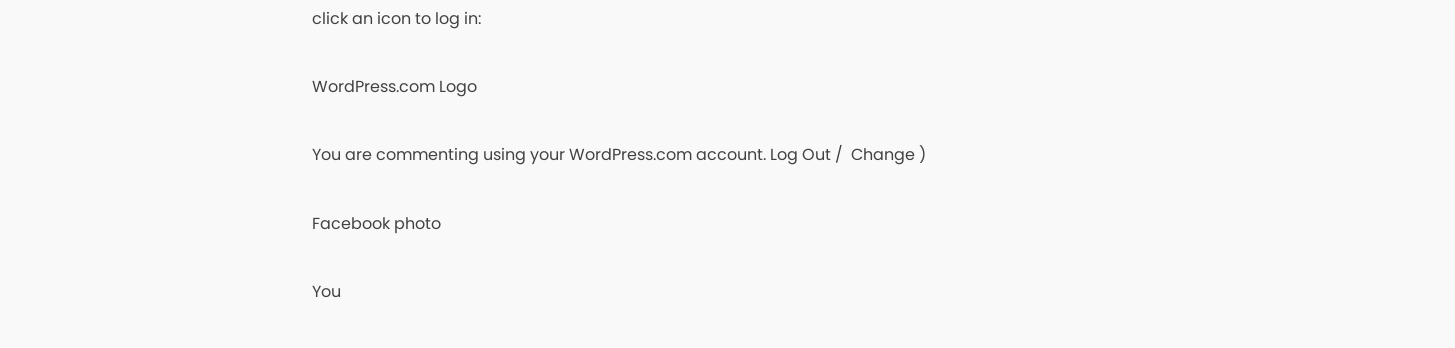click an icon to log in:

WordPress.com Logo

You are commenting using your WordPress.com account. Log Out /  Change )

Facebook photo

You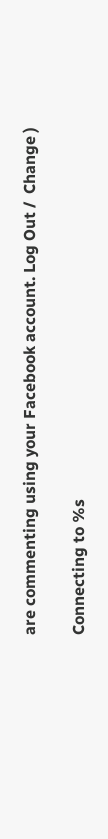are commenting using your Facebook account. Log Out /  Change )

Connecting to %s